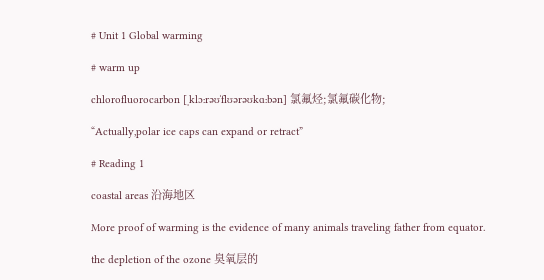# Unit 1 Global warming

# warm up

chlorofluorocarbon [ˌklɔːrəʊˈflʊərəʊkɑːbən] 氯氟烃;氯氟碳化物;

“Actually,polar ice caps can expand or retract”

# Reading 1

coastal areas 沿海地区

More proof of warming is the evidence of many animals traveling father from equator.

the depletion of the ozone 臭氧层的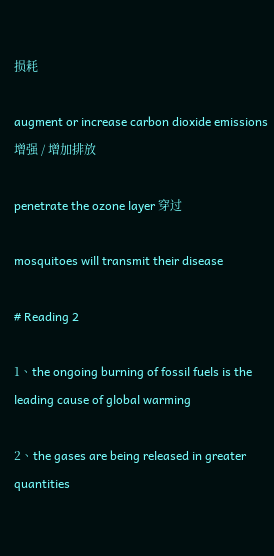损耗

augment or increase carbon dioxide emissions 增强 / 增加排放

penetrate the ozone layer 穿过

mosquitoes will transmit their disease

# Reading 2

1、the ongoing burning of fossil fuels is the leading cause of global warming

2、the gases are being released in greater quantities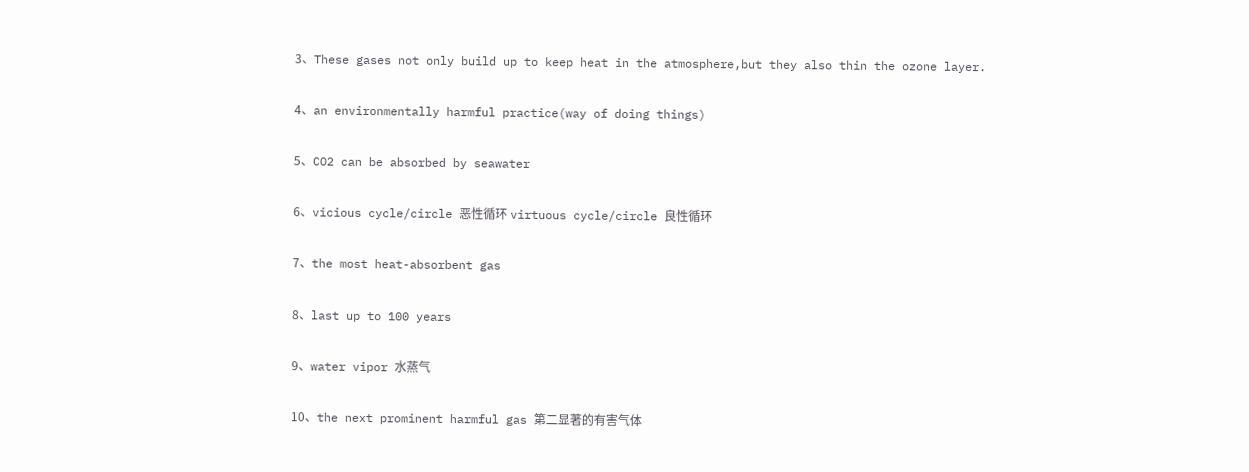3、These gases not only build up to keep heat in the atmosphere,but they also thin the ozone layer.

4、an environmentally harmful practice(way of doing things)

5、CO2 can be absorbed by seawater

6、vicious cycle/circle 恶性循环 virtuous cycle/circle 良性循环

7、the most heat-absorbent gas

8、last up to 100 years

9、water vipor 水蒸气

10、the next prominent harmful gas 第二显著的有害气体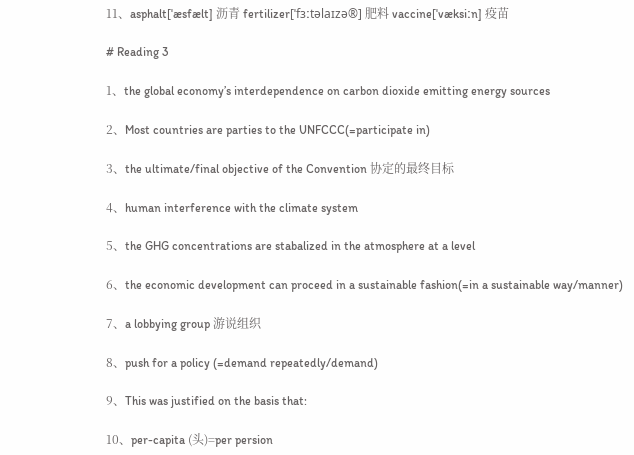11、asphalt[ˈæsfælt] 沥青 fertilizer[ˈfɜːtəlaɪzə®] 肥料 vaccine[ˈvæksiːn] 疫苗

# Reading 3

1、the global economy’s interdependence on carbon dioxide emitting energy sources

2、Most countries are parties to the UNFCCC(=participate in)

3、the ultimate/final objective of the Convention 协定的最终目标

4、human interference with the climate system

5、the GHG concentrations are stabalized in the atmosphere at a level

6、the economic development can proceed in a sustainable fashion(=in a sustainable way/manner)

7、a lobbying group 游说组织

8、push for a policy (=demand repeatedly/demand)

9、This was justified on the basis that:

10、per-capita (头)=per persion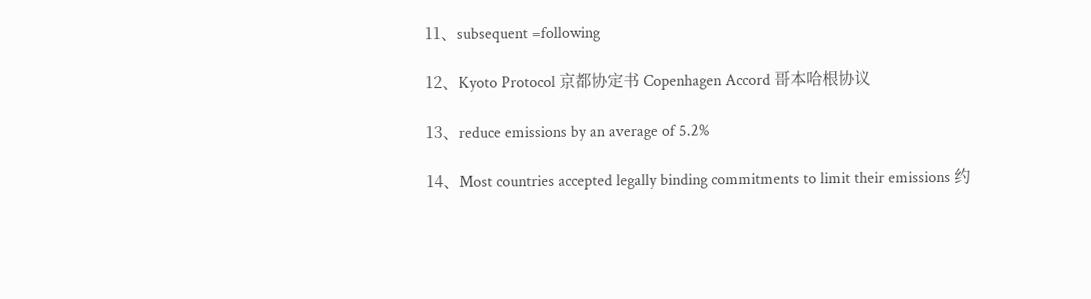11、subsequent =following

12、Kyoto Protocol 京都协定书 Copenhagen Accord 哥本哈根协议

13、reduce emissions by an average of 5.2%

14、Most countries accepted legally binding commitments to limit their emissions 约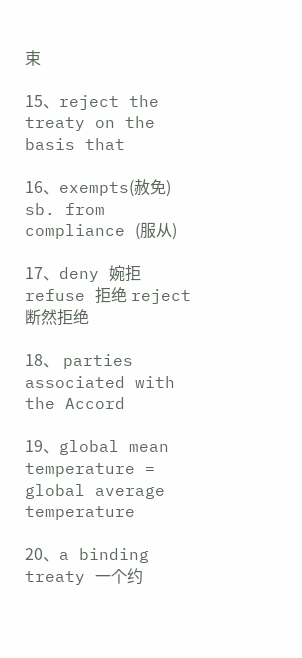束

15、reject the treaty on the basis that

16、exempts(赦免) sb. from compliance (服从)

17、deny 婉拒 refuse 拒绝 reject 断然拒绝

18、 parties associated with the Accord

19、global mean temperature = global average temperature

20、a binding treaty 一个约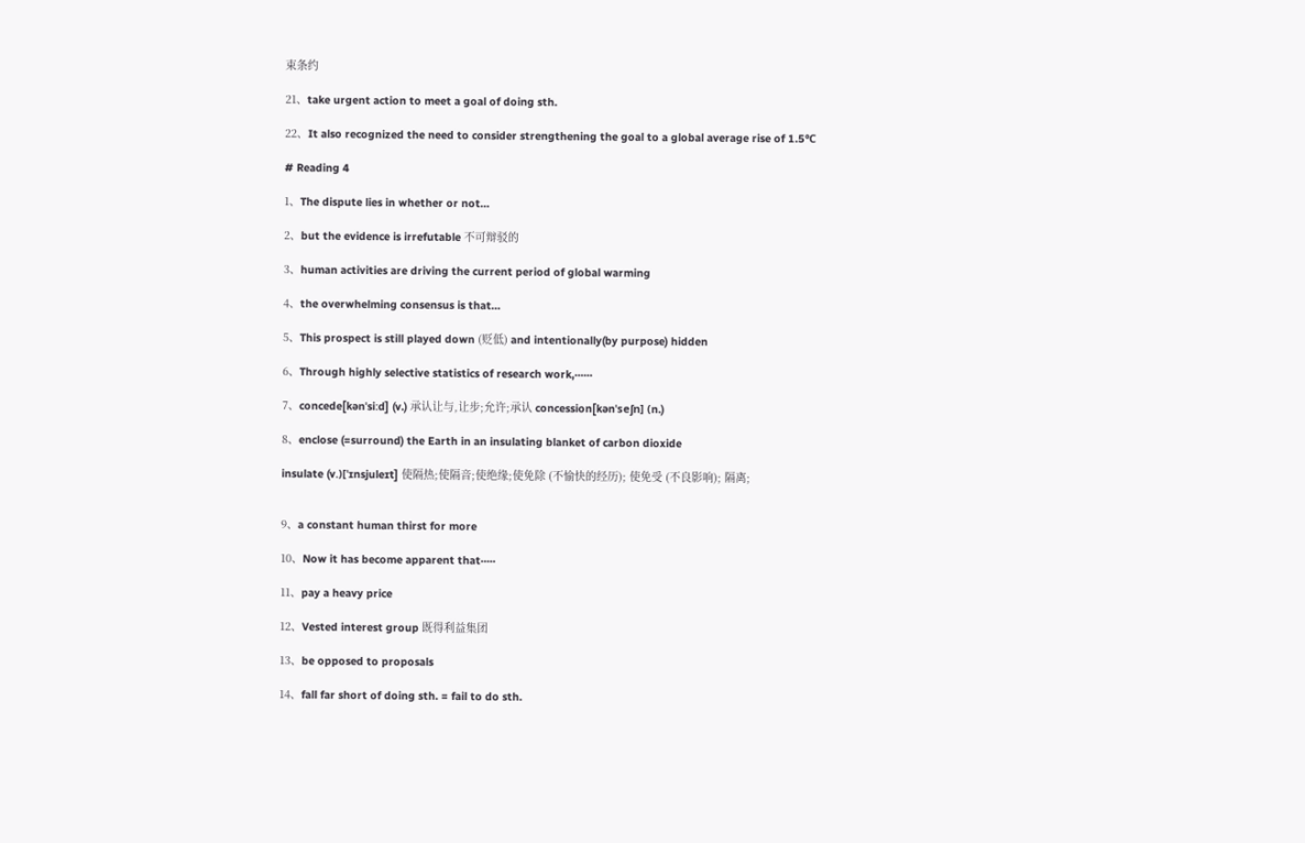束条约

21、take urgent action to meet a goal of doing sth.

22、It also recognized the need to consider strengthening the goal to a global average rise of 1.5℃

# Reading 4

1、The dispute lies in whether or not…

2、but the evidence is irrefutable 不可辩驳的

3、human activities are driving the current period of global warming

4、the overwhelming consensus is that…

5、This prospect is still played down (贬低) and intentionally(by purpose) hidden

6、Through highly selective statistics of research work,······

7、concede[kənˈsiːd] (v.) 承认让与,让步;允许;承认 concession[kənˈseʃn] (n.)

8、enclose (=surround) the Earth in an insulating blanket of carbon dioxide

insulate (v.)[ˈɪnsjuleɪt] 使隔热;使隔音;使绝缘;使免除 (不愉快的经历); 使免受 (不良影响); 隔离;


9、a constant human thirst for more

10、Now it has become apparent that·····

11、pay a heavy price

12、Vested interest group 既得利益集团

13、be opposed to proposals

14、fall far short of doing sth. = fail to do sth.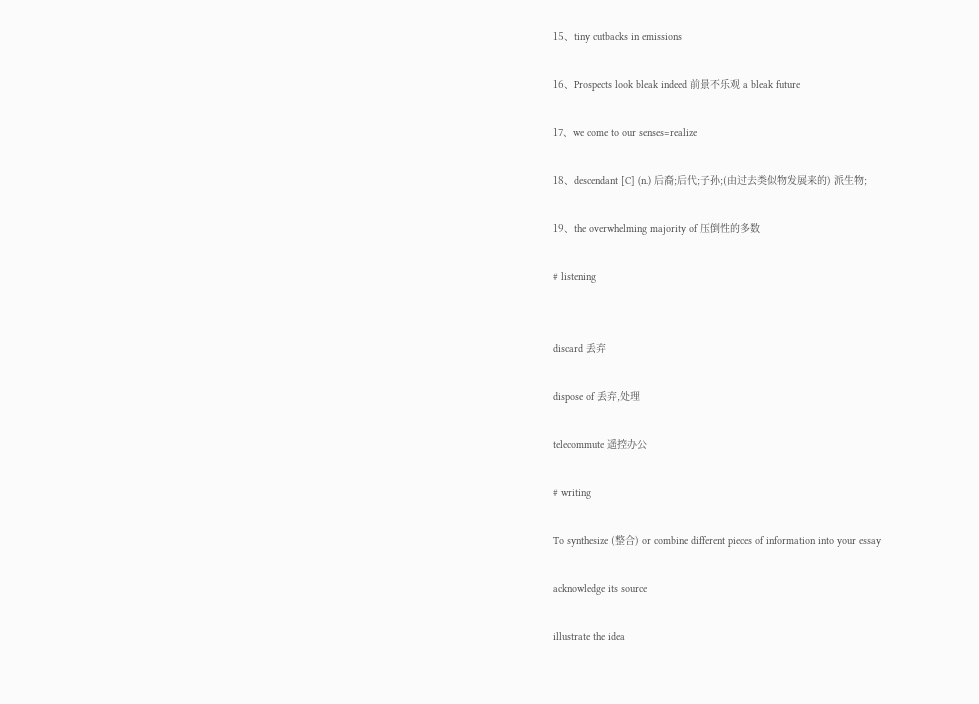15、tiny cutbacks in emissions

16、Prospects look bleak indeed 前景不乐观 a bleak future

17、we come to our senses=realize

18、descendant [C] (n.) 后裔;后代;子孙;(由过去类似物发展来的) 派生物;

19、the overwhelming majority of 压倒性的多数

# listening


discard 丢弃

dispose of 丢弃,处理

telecommute 遥控办公

# writing

To synthesize (整合) or combine different pieces of information into your essay

acknowledge its source

illustrate the idea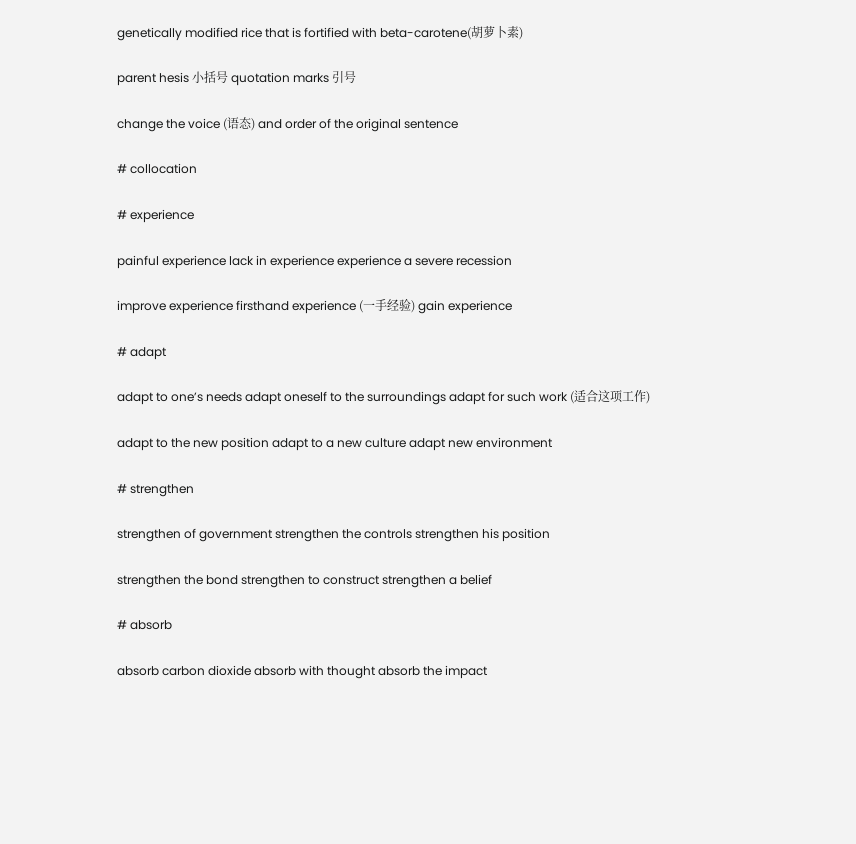genetically modified rice that is fortified with beta-carotene(胡萝卜素)

parent hesis 小括号 quotation marks 引号

change the voice (语态) and order of the original sentence

# collocation

# experience

painful experience lack in experience experience a severe recession

improve experience firsthand experience (一手经验) gain experience

# adapt

adapt to one’s needs adapt oneself to the surroundings adapt for such work (适合这项工作)

adapt to the new position adapt to a new culture adapt new environment

# strengthen

strengthen of government strengthen the controls strengthen his position

strengthen the bond strengthen to construct strengthen a belief

# absorb

absorb carbon dioxide absorb with thought absorb the impact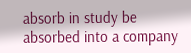absorb in study be absorbed into a company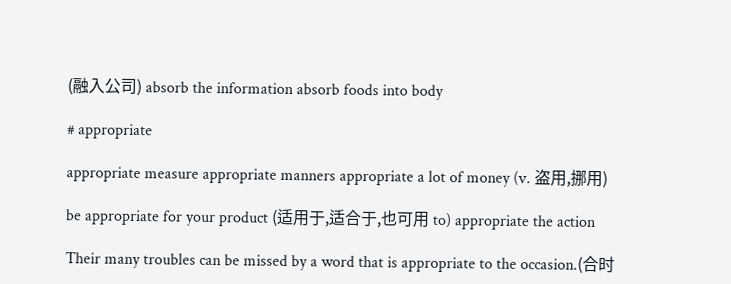(融入公司) absorb the information absorb foods into body

# appropriate

appropriate measure appropriate manners appropriate a lot of money (v. 盗用,挪用)

be appropriate for your product (适用于,适合于,也可用 to) appropriate the action

Their many troubles can be missed by a word that is appropriate to the occasion.(合时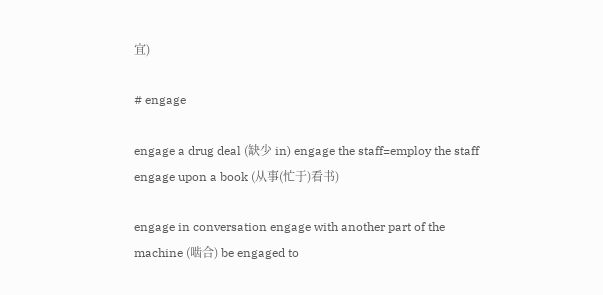宜)

# engage

engage a drug deal (缺少 in) engage the staff=employ the staff engage upon a book (从事(忙于)看书)

engage in conversation engage with another part of the machine (啮合) be engaged to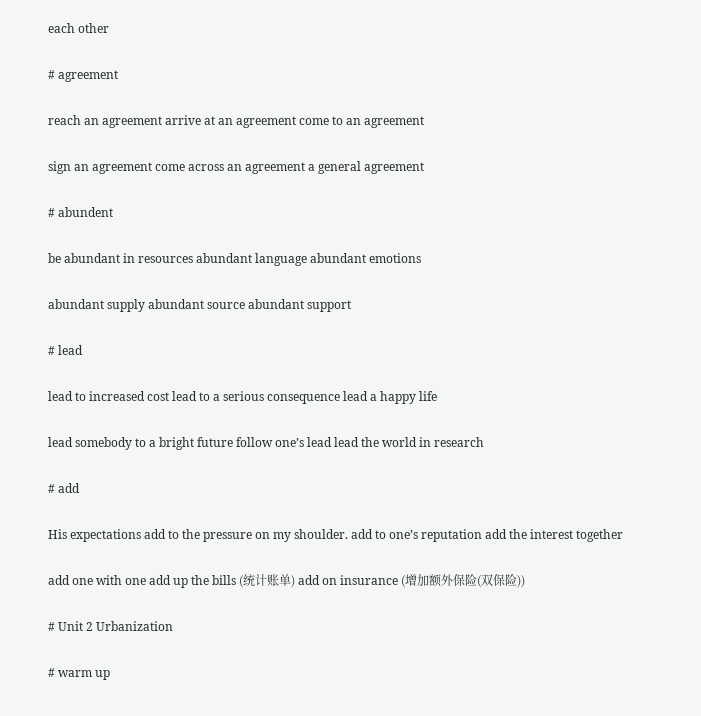each other

# agreement

reach an agreement arrive at an agreement come to an agreement

sign an agreement come across an agreement a general agreement

# abundent

be abundant in resources abundant language abundant emotions

abundant supply abundant source abundant support

# lead

lead to increased cost lead to a serious consequence lead a happy life

lead somebody to a bright future follow one’s lead lead the world in research

# add

His expectations add to the pressure on my shoulder. add to one’s reputation add the interest together

add one with one add up the bills (统计账单) add on insurance (增加额外保险(双保险))

# Unit 2 Urbanization

# warm up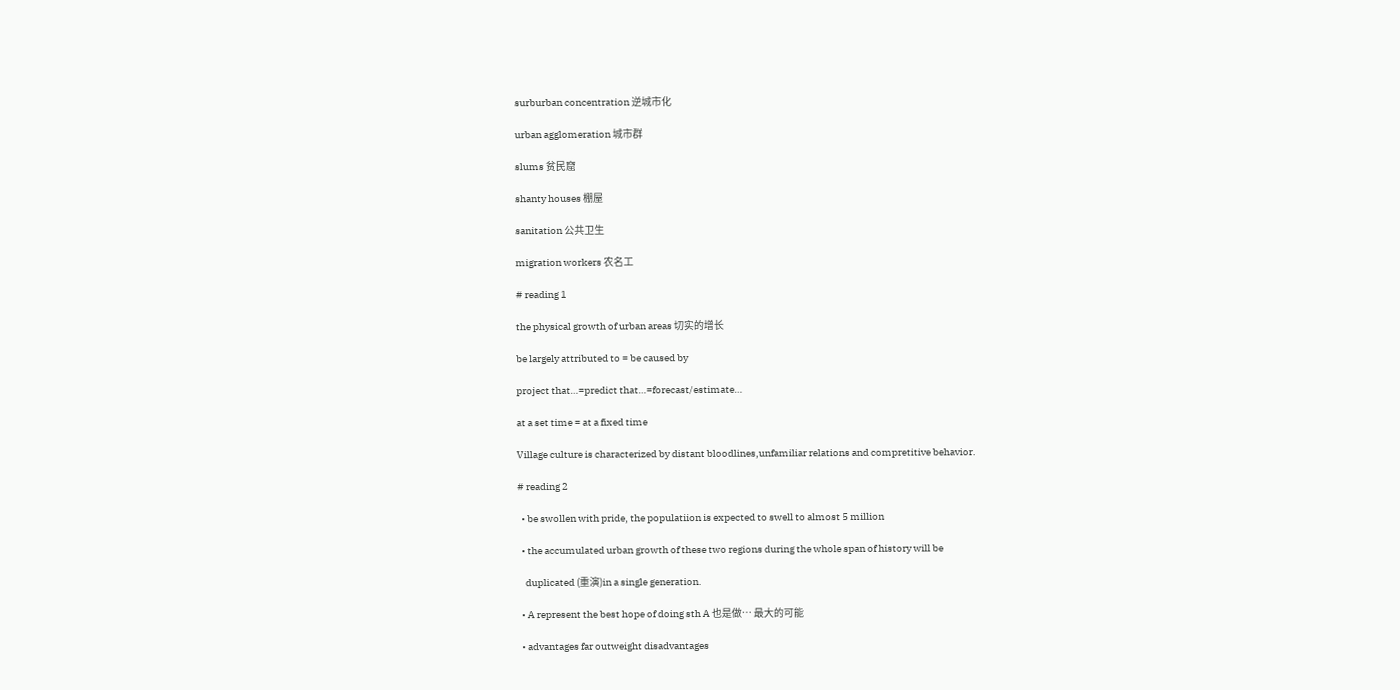surburban concentration 逆城市化

urban agglomeration 城市群

slums 贫民窟

shanty houses 棚屋

sanitation 公共卫生

migration workers 农名工

# reading 1

the physical growth of urban areas 切实的增长

be largely attributed to = be caused by

project that…=predict that…=forecast/estimate…

at a set time = at a fixed time

Village culture is characterized by distant bloodlines,unfamiliar relations and compretitive behavior.

# reading 2

  • be swollen with pride, the populatiion is expected to swell to almost 5 million

  • the accumulated urban growth of these two regions during the whole span of history will be

    duplicated (重演)in a single generation.

  • A represent the best hope of doing sth A 也是做… 最大的可能

  • advantages far outweight disadvantages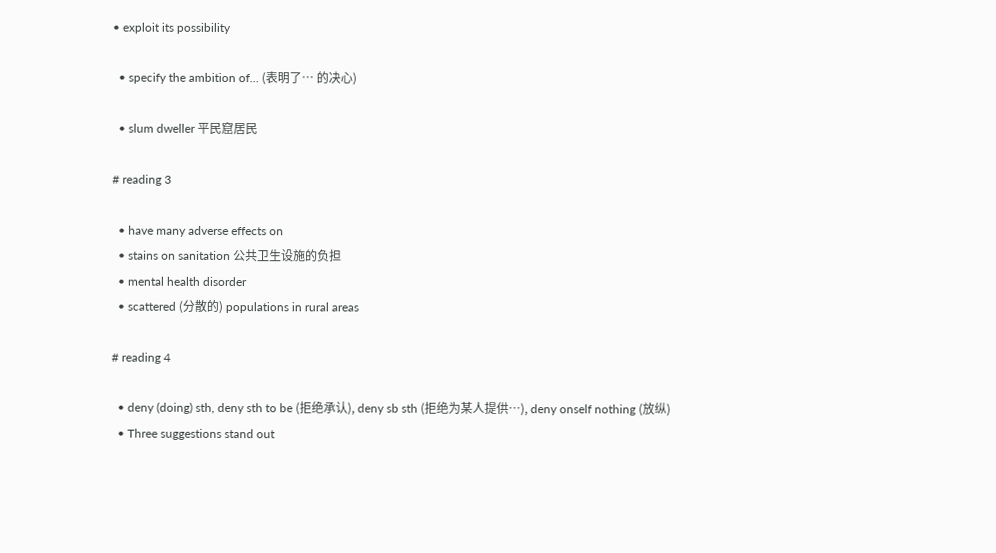• exploit its possibility

  • specify the ambition of… (表明了… 的决心)

  • slum dweller 平民窟居民

# reading 3

  • have many adverse effects on
  • stains on sanitation 公共卫生设施的负担
  • mental health disorder
  • scattered (分散的) populations in rural areas

# reading 4

  • deny (doing) sth, deny sth to be (拒绝承认), deny sb sth (拒绝为某人提供…), deny onself nothing (放纵)
  • Three suggestions stand out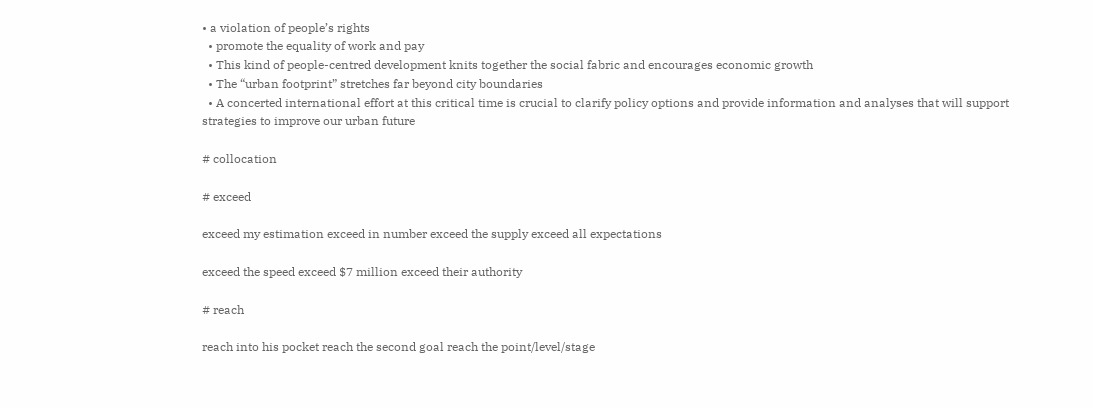• a violation of people’s rights
  • promote the equality of work and pay
  • This kind of people-centred development knits together the social fabric and encourages economic growth
  • The “urban footprint” stretches far beyond city boundaries
  • A concerted international effort at this critical time is crucial to clarify policy options and provide information and analyses that will support strategies to improve our urban future

# collocation

# exceed

exceed my estimation exceed in number exceed the supply exceed all expectations

exceed the speed exceed $7 million exceed their authority

# reach

reach into his pocket reach the second goal reach the point/level/stage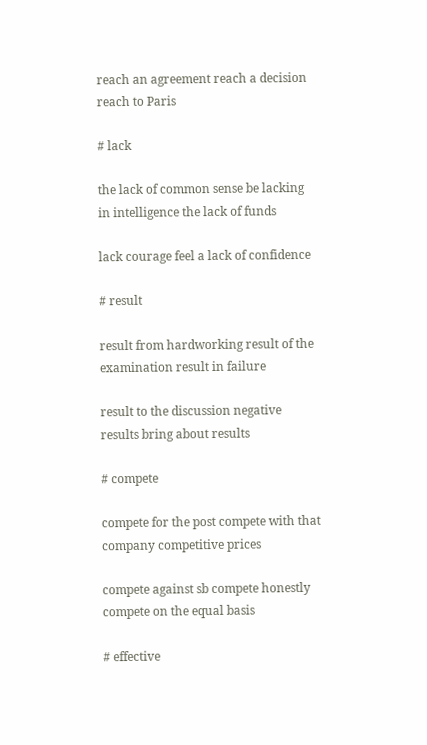reach an agreement reach a decision reach to Paris

# lack

the lack of common sense be lacking in intelligence the lack of funds

lack courage feel a lack of confidence

# result

result from hardworking result of the examination result in failure

result to the discussion negative results bring about results

# compete

compete for the post compete with that company competitive prices

compete against sb compete honestly compete on the equal basis

# effective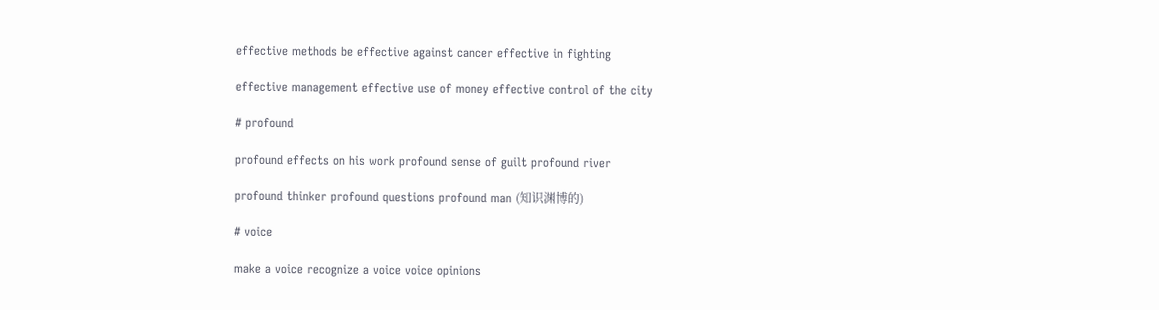effective methods be effective against cancer effective in fighting

effective management effective use of money effective control of the city

# profound

profound effects on his work profound sense of guilt profound river

profound thinker profound questions profound man (知识渊博的)

# voice

make a voice recognize a voice voice opinions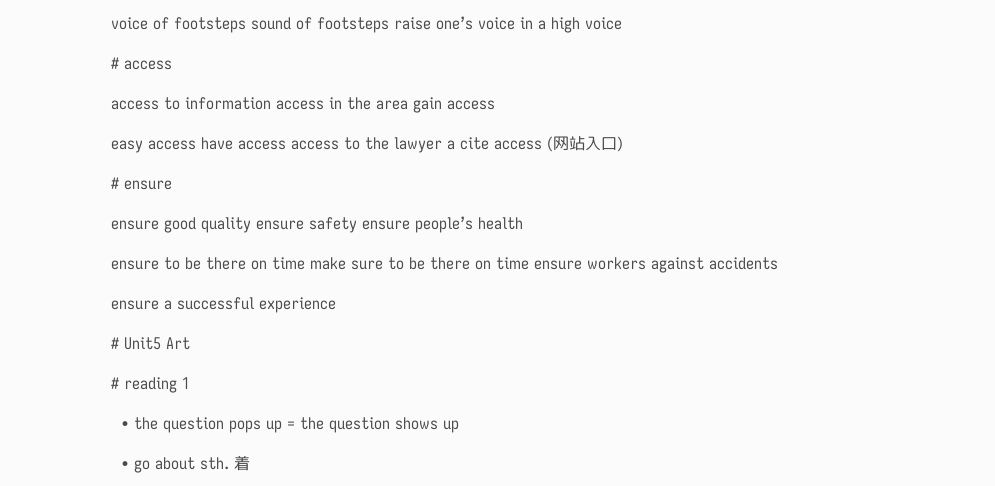voice of footsteps sound of footsteps raise one’s voice in a high voice

# access

access to information access in the area gain access

easy access have access access to the lawyer a cite access (网站入口)

# ensure

ensure good quality ensure safety ensure people’s health

ensure to be there on time make sure to be there on time ensure workers against accidents

ensure a successful experience

# Unit5 Art

# reading 1

  • the question pops up = the question shows up

  • go about sth. 着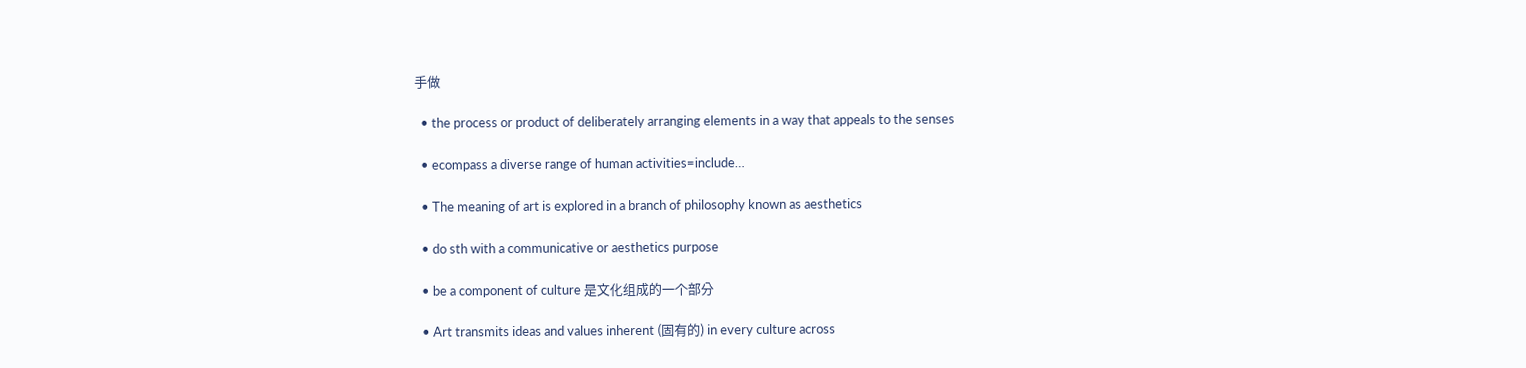手做

  • the process or product of deliberately arranging elements in a way that appeals to the senses

  • ecompass a diverse range of human activities=include…

  • The meaning of art is explored in a branch of philosophy known as aesthetics

  • do sth with a communicative or aesthetics purpose

  • be a component of culture 是文化组成的一个部分

  • Art transmits ideas and values inherent (固有的) in every culture across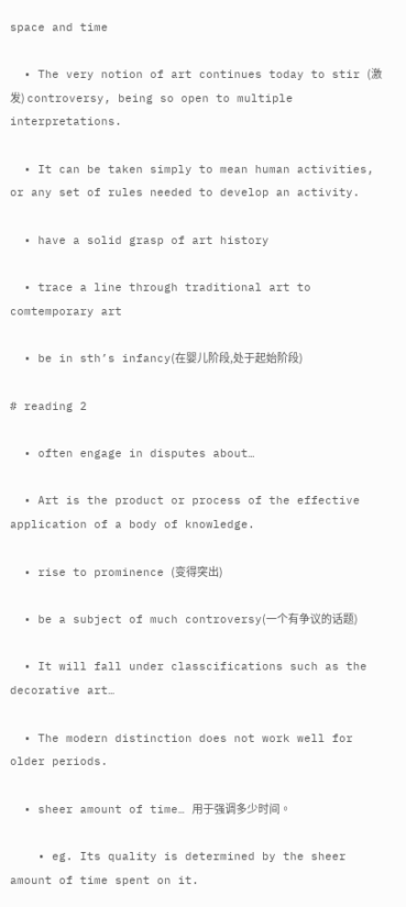space and time

  • The very notion of art continues today to stir (激发) controversy, being so open to multiple interpretations.

  • It can be taken simply to mean human activities, or any set of rules needed to develop an activity.

  • have a solid grasp of art history

  • trace a line through traditional art to comtemporary art

  • be in sth’s infancy(在婴儿阶段,处于起始阶段)

# reading 2

  • often engage in disputes about…

  • Art is the product or process of the effective application of a body of knowledge.

  • rise to prominence (变得突出)

  • be a subject of much controversy(一个有争议的话题)

  • It will fall under classcifications such as the decorative art…

  • The modern distinction does not work well for older periods.

  • sheer amount of time… 用于强调多少时间。

    • eg. Its quality is determined by the sheer amount of time spent on it.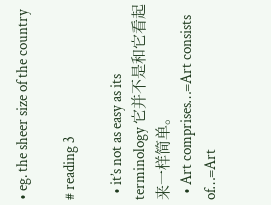• eg. the sheer size of the country

# reading 3

  • it’s not as easy as its terminology 它并不是和它看起来一样简单。
  • Art comprises…=Art consists of…=Art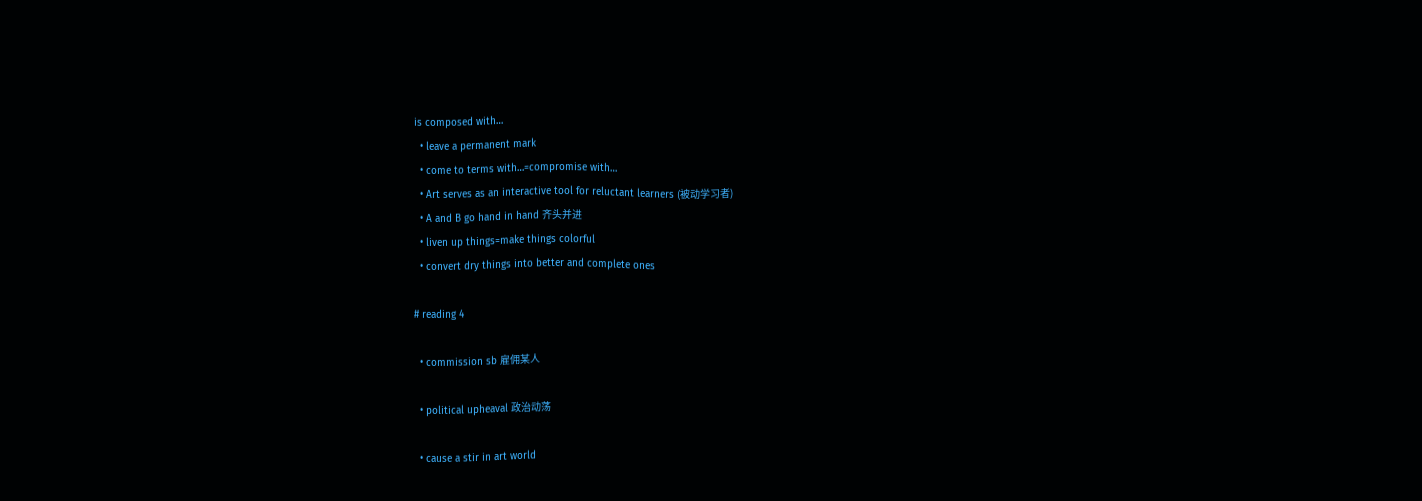is composed with…
  • leave a permanent mark
  • come to terms with…=compromise with…
  • Art serves as an interactive tool for reluctant learners (被动学习者)
  • A and B go hand in hand 齐头并进
  • liven up things=make things colorful
  • convert dry things into better and complete ones

# reading 4

  • commission sb 雇佣某人

  • political upheaval 政治动荡

  • cause a stir in art world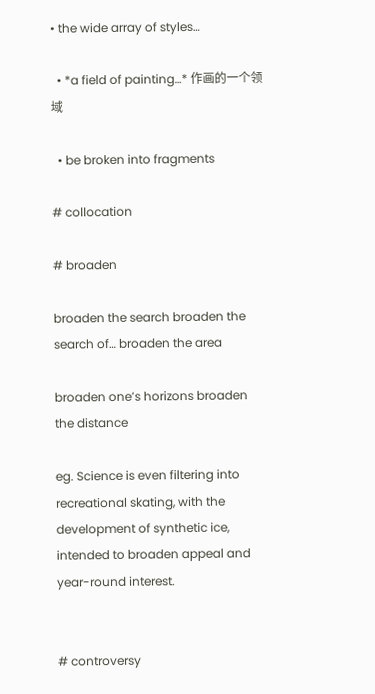• the wide array of styles…

  • *a field of painting…* 作画的一个领域

  • be broken into fragments

# collocation

# broaden

broaden the search broaden the search of… broaden the area

broaden one’s horizons broaden the distance

eg. Science is even filtering into recreational skating, with the development of synthetic ice, intended to broaden appeal and year-round interest.


# controversy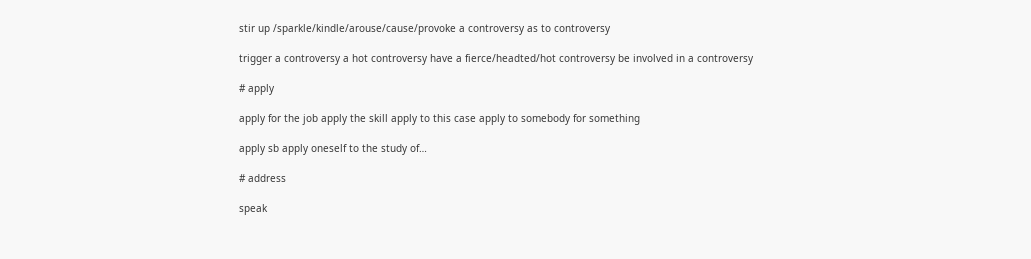stir up /sparkle/kindle/arouse/cause/provoke a controversy as to controversy

trigger a controversy a hot controversy have a fierce/headted/hot controversy be involved in a controversy

# apply

apply for the job apply the skill apply to this case apply to somebody for something

apply sb apply oneself to the study of…

# address

speak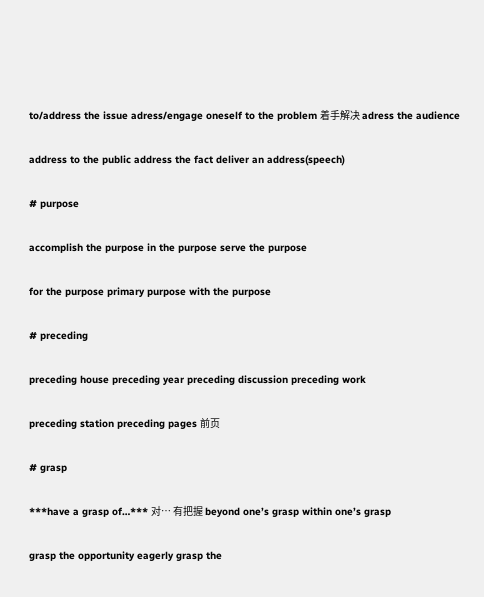to/address the issue adress/engage oneself to the problem 着手解决 adress the audience

address to the public address the fact deliver an address(speech)

# purpose

accomplish the purpose in the purpose serve the purpose

for the purpose primary purpose with the purpose

# preceding

preceding house preceding year preceding discussion preceding work

preceding station preceding pages 前页

# grasp

***have a grasp of…*** 对… 有把握 beyond one’s grasp within one’s grasp

grasp the opportunity eagerly grasp the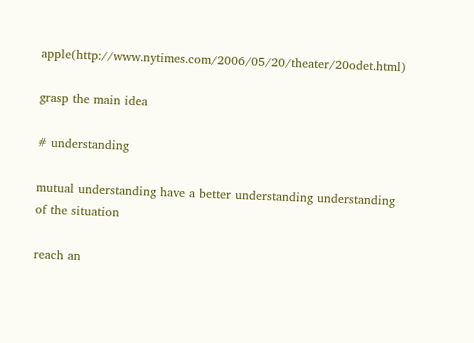apple(http://www.nytimes.com/2006/05/20/theater/20odet.html)

grasp the main idea

# understanding

mutual understanding have a better understanding understanding of the situation

reach an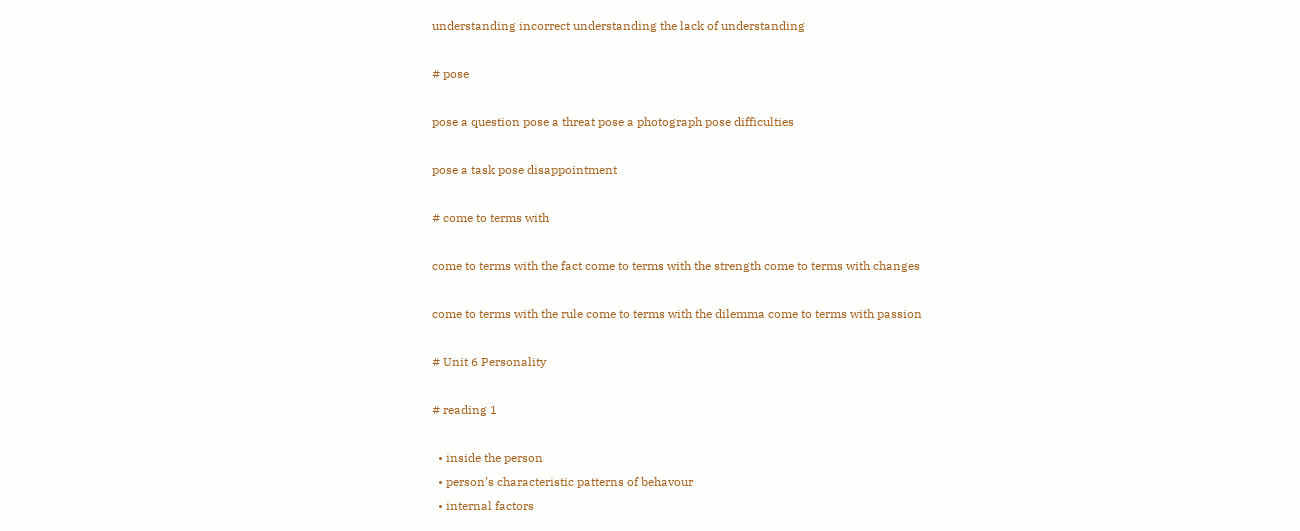understanding incorrect understanding the lack of understanding

# pose

pose a question pose a threat pose a photograph pose difficulties

pose a task pose disappointment

# come to terms with

come to terms with the fact come to terms with the strength come to terms with changes

come to terms with the rule come to terms with the dilemma come to terms with passion

# Unit 6 Personality

# reading 1

  • inside the person
  • person’s characteristic patterns of behavour
  • internal factors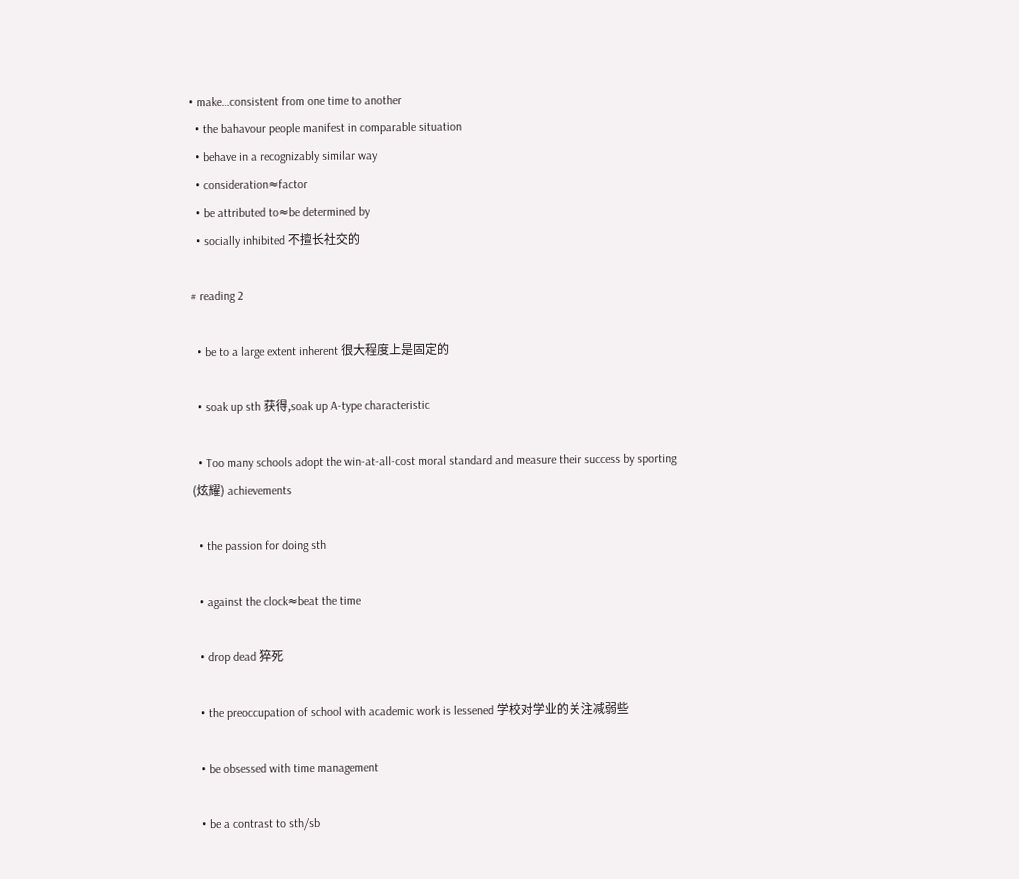• make…consistent from one time to another
  • the bahavour people manifest in comparable situation
  • behave in a recognizably similar way
  • consideration≈factor
  • be attributed to≈be determined by
  • socially inhibited 不擅长社交的

# reading 2

  • be to a large extent inherent 很大程度上是固定的

  • soak up sth 获得,soak up A-type characteristic

  • Too many schools adopt the win-at-all-cost moral standard and measure their success by sporting (炫耀) achievements

  • the passion for doing sth

  • against the clock≈beat the time

  • drop dead 猝死

  • the preoccupation of school with academic work is lessened 学校对学业的关注减弱些

  • be obsessed with time management

  • be a contrast to sth/sb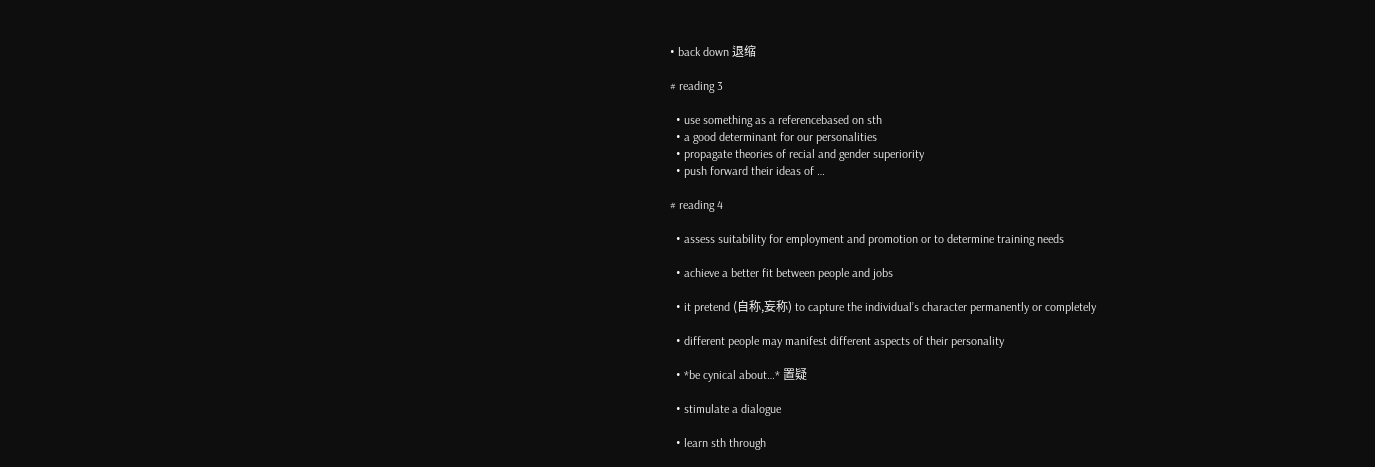• back down 退缩

# reading 3

  • use something as a referencebased on sth
  • a good determinant for our personalities
  • propagate theories of recial and gender superiority
  • push forward their ideas of …

# reading 4

  • assess suitability for employment and promotion or to determine training needs

  • achieve a better fit between people and jobs

  • it pretend (自称,妄称) to capture the individual’s character permanently or completely

  • different people may manifest different aspects of their personality

  • *be cynical about…* 置疑

  • stimulate a dialogue

  • learn sth through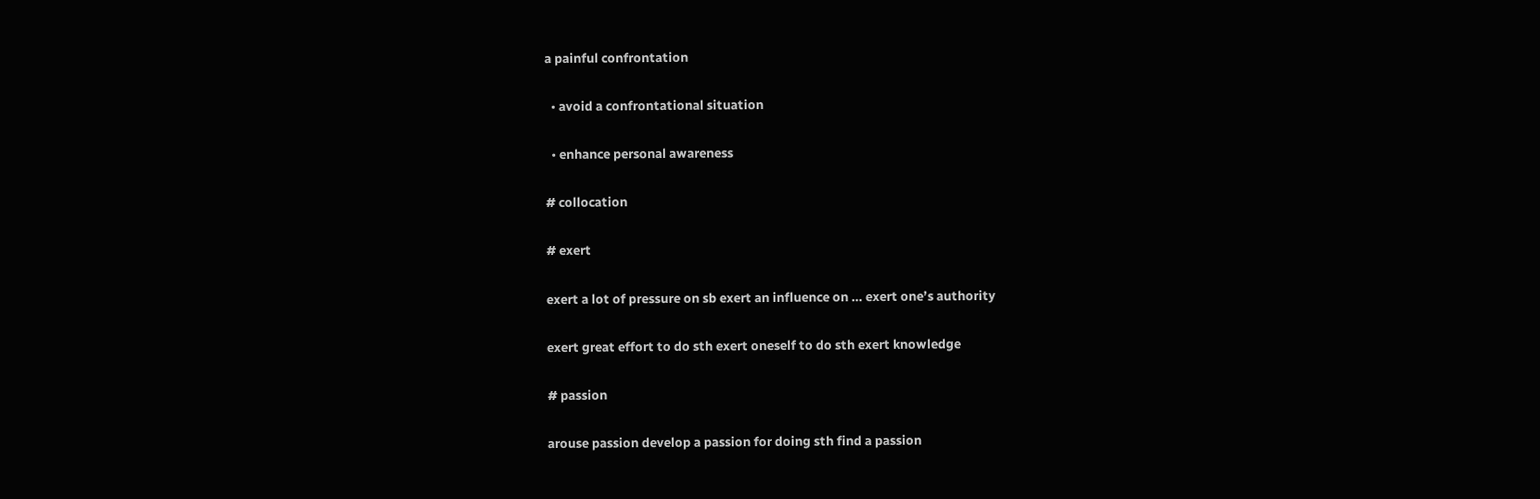a painful confrontation

  • avoid a confrontational situation

  • enhance personal awareness

# collocation

# exert

exert a lot of pressure on sb exert an influence on … exert one’s authority

exert great effort to do sth exert oneself to do sth exert knowledge

# passion

arouse passion develop a passion for doing sth find a passion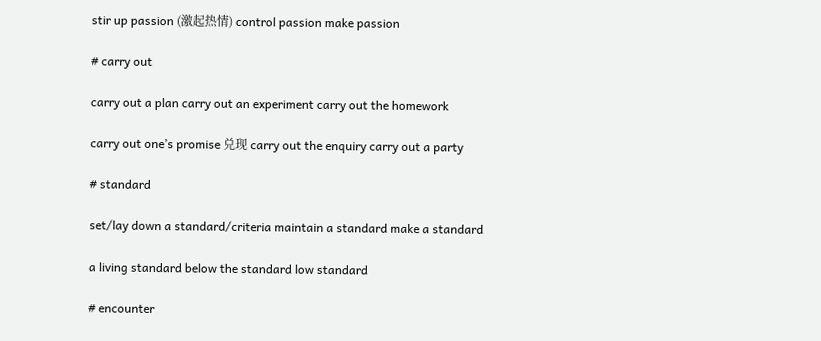stir up passion (激起热情) control passion make passion

# carry out

carry out a plan carry out an experiment carry out the homework

carry out one’s promise 兑现 carry out the enquiry carry out a party

# standard

set/lay down a standard/criteria maintain a standard make a standard

a living standard below the standard low standard

# encounter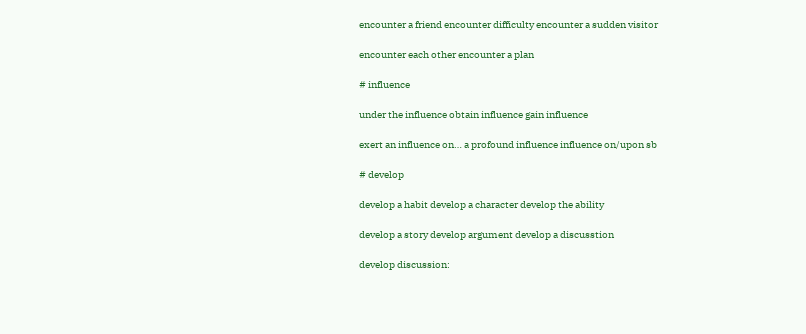encounter a friend encounter difficulty encounter a sudden visitor

encounter each other encounter a plan

# influence

under the influence obtain influence gain influence

exert an influence on… a profound influence influence on/upon sb

# develop

develop a habit develop a character develop the ability

develop a story develop argument develop a discusstion

develop discussion: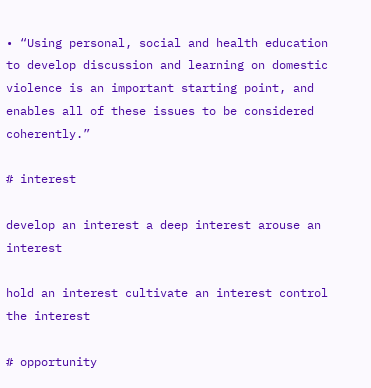• “Using personal, social and health education to develop discussion and learning on domestic violence is an important starting point, and enables all of these issues to be considered coherently.”

# interest

develop an interest a deep interest arouse an interest

hold an interest cultivate an interest control the interest

# opportunity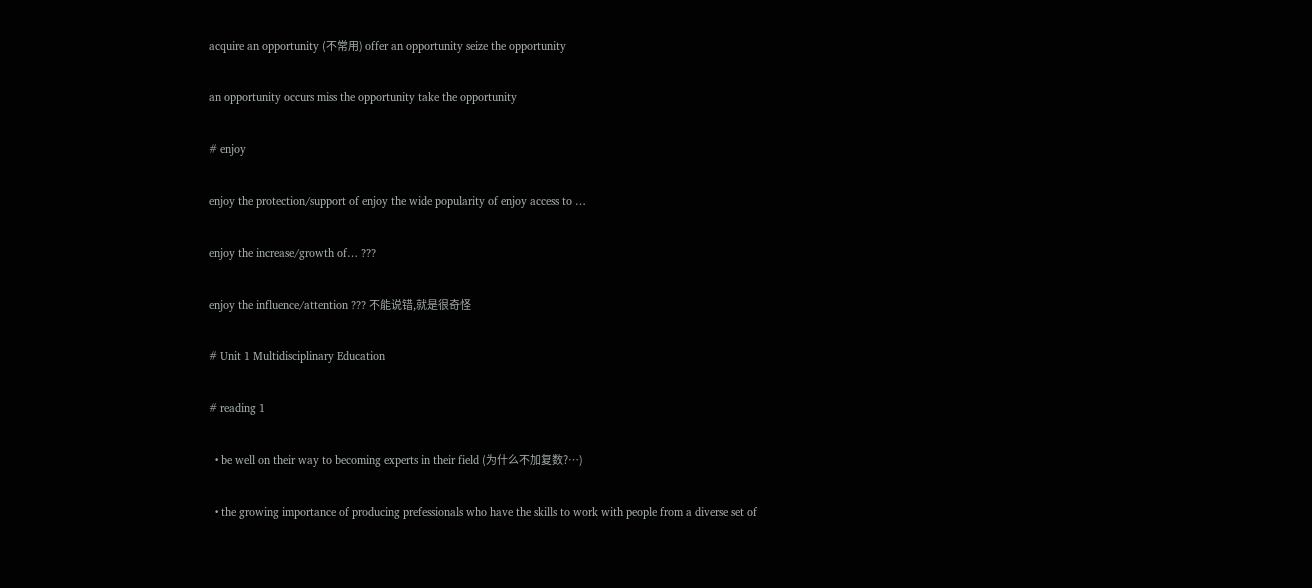acquire an opportunity (不常用) offer an opportunity seize the opportunity

an opportunity occurs miss the opportunity take the opportunity

# enjoy

enjoy the protection/support of enjoy the wide popularity of enjoy access to …

enjoy the increase/growth of… ???

enjoy the influence/attention ??? 不能说错,就是很奇怪

# Unit 1 Multidisciplinary Education

# reading 1

  • be well on their way to becoming experts in their field (为什么不加复数?…)

  • the growing importance of producing prefessionals who have the skills to work with people from a diverse set of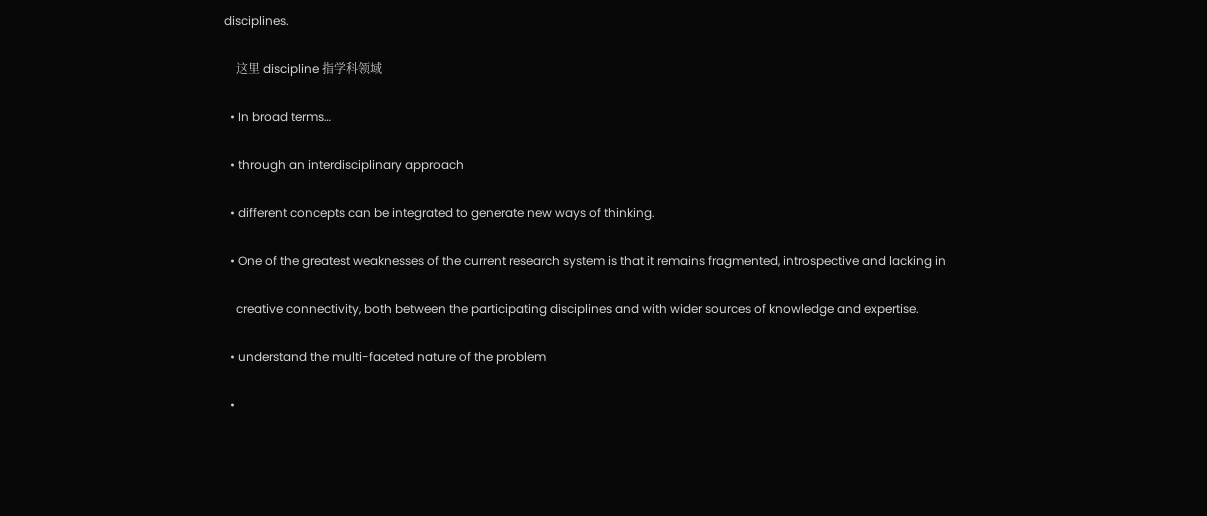disciplines.

    这里 discipline 指学科领域

  • In broad terms…

  • through an interdisciplinary approach

  • different concepts can be integrated to generate new ways of thinking.

  • One of the greatest weaknesses of the current research system is that it remains fragmented, introspective and lacking in

    creative connectivity, both between the participating disciplines and with wider sources of knowledge and expertise.

  • understand the multi-faceted nature of the problem

  •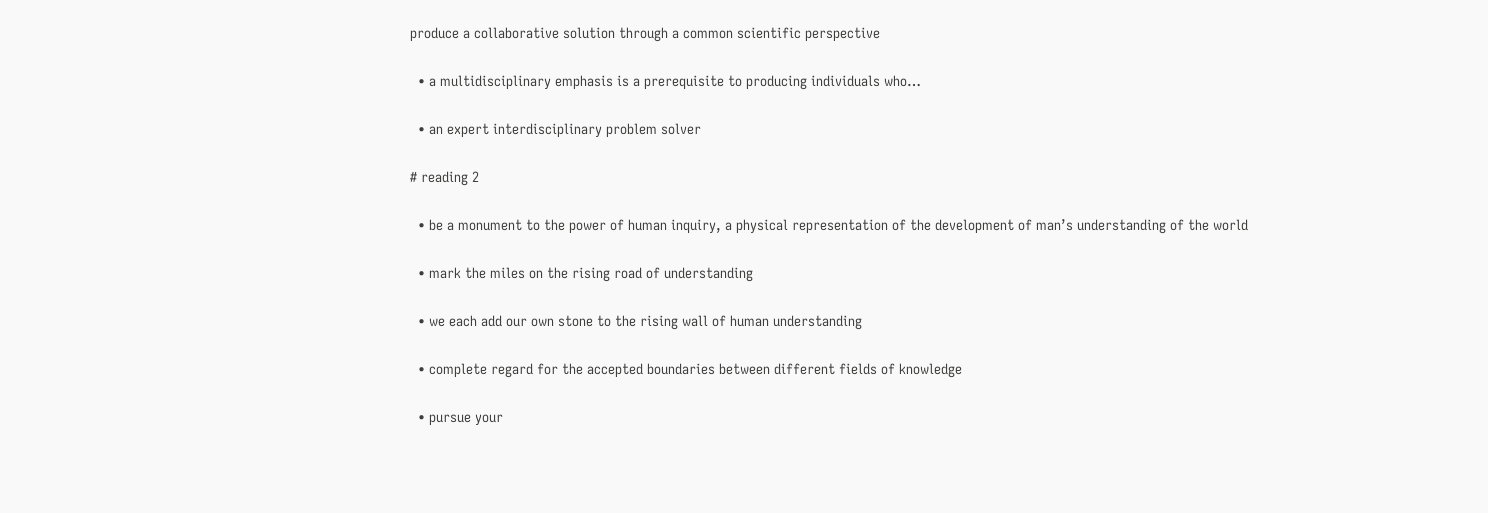produce a collaborative solution through a common scientific perspective

  • a multidisciplinary emphasis is a prerequisite to producing individuals who…

  • an expert interdisciplinary problem solver

# reading 2

  • be a monument to the power of human inquiry, a physical representation of the development of man’s understanding of the world

  • mark the miles on the rising road of understanding

  • we each add our own stone to the rising wall of human understanding

  • complete regard for the accepted boundaries between different fields of knowledge

  • pursue your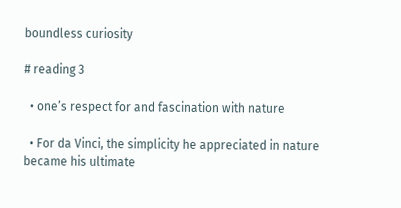boundless curiosity

# reading 3

  • one’s respect for and fascination with nature

  • For da Vinci, the simplicity he appreciated in nature became his ultimate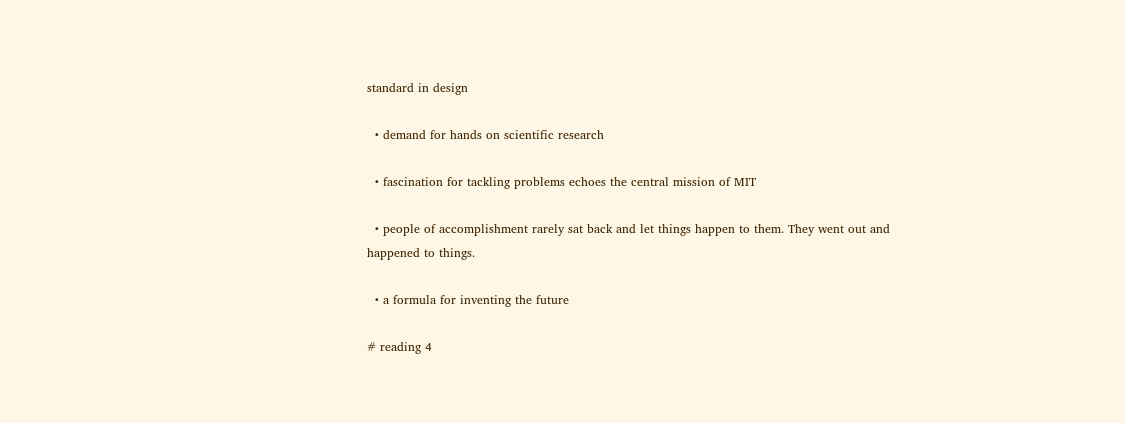standard in design

  • demand for hands on scientific research

  • fascination for tackling problems echoes the central mission of MIT

  • people of accomplishment rarely sat back and let things happen to them. They went out and happened to things.

  • a formula for inventing the future

# reading 4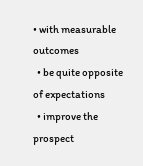• with measurable outcomes
  • be quite opposite of expectations
  • improve the prospect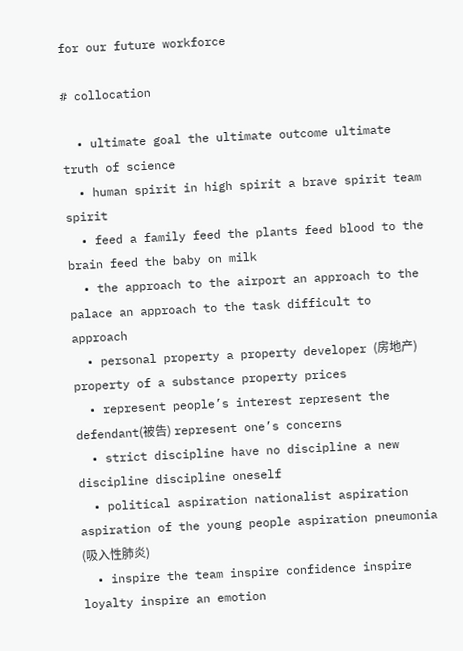for our future workforce

# collocation

  • ultimate goal the ultimate outcome ultimate truth of science
  • human spirit in high spirit a brave spirit team spirit
  • feed a family feed the plants feed blood to the brain feed the baby on milk
  • the approach to the airport an approach to the palace an approach to the task difficult to approach
  • personal property a property developer (房地产) property of a substance property prices
  • represent people’s interest represent the defendant(被告) represent one’s concerns
  • strict discipline have no discipline a new discipline discipline oneself
  • political aspiration nationalist aspiration aspiration of the young people aspiration pneumonia (吸入性肺炎)
  • inspire the team inspire confidence inspire loyalty inspire an emotion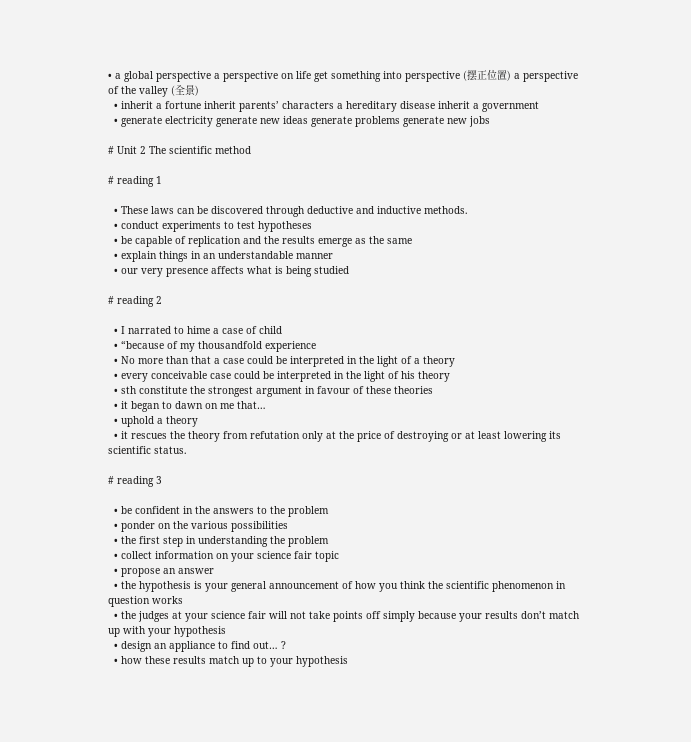• a global perspective a perspective on life get something into perspective (摆正位置) a perspective of the valley (全景)
  • inherit a fortune inherit parents’ characters a hereditary disease inherit a government
  • generate electricity generate new ideas generate problems generate new jobs

# Unit 2 The scientific method

# reading 1

  • These laws can be discovered through deductive and inductive methods.
  • conduct experiments to test hypotheses
  • be capable of replication and the results emerge as the same
  • explain things in an understandable manner
  • our very presence affects what is being studied

# reading 2

  • I narrated to hime a case of child
  • “because of my thousandfold experience
  • No more than that a case could be interpreted in the light of a theory
  • every conceivable case could be interpreted in the light of his theory
  • sth constitute the strongest argument in favour of these theories
  • it began to dawn on me that…
  • uphold a theory
  • it rescues the theory from refutation only at the price of destroying or at least lowering its scientific status.

# reading 3

  • be confident in the answers to the problem
  • ponder on the various possibilities
  • the first step in understanding the problem
  • collect information on your science fair topic
  • propose an answer
  • the hypothesis is your general announcement of how you think the scientific phenomenon in question works
  • the judges at your science fair will not take points off simply because your results don’t match up with your hypothesis
  • design an appliance to find out… ?
  • how these results match up to your hypothesis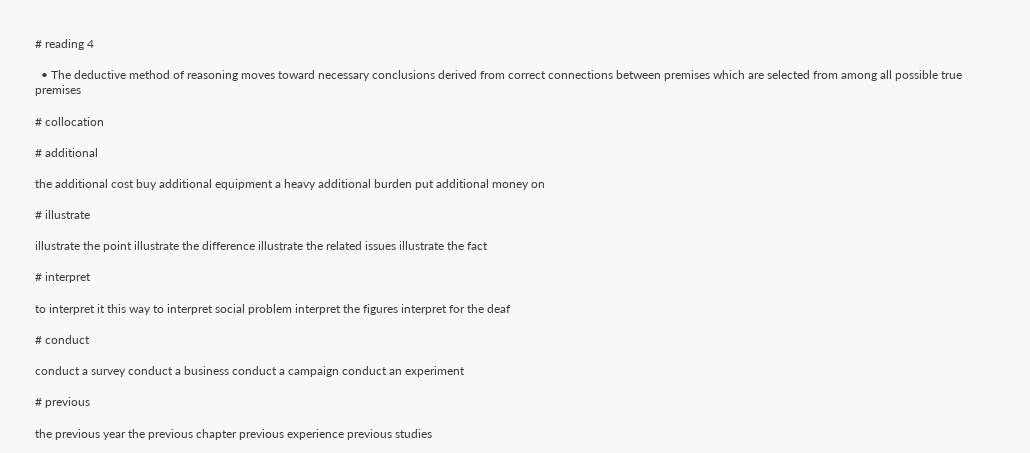# reading 4

  • The deductive method of reasoning moves toward necessary conclusions derived from correct connections between premises which are selected from among all possible true premises

# collocation

# additional

the additional cost buy additional equipment a heavy additional burden put additional money on

# illustrate

illustrate the point illustrate the difference illustrate the related issues illustrate the fact

# interpret

to interpret it this way to interpret social problem interpret the figures interpret for the deaf

# conduct

conduct a survey conduct a business conduct a campaign conduct an experiment

# previous

the previous year the previous chapter previous experience previous studies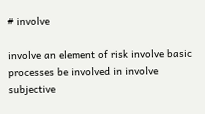# involve

involve an element of risk involve basic processes be involved in involve subjective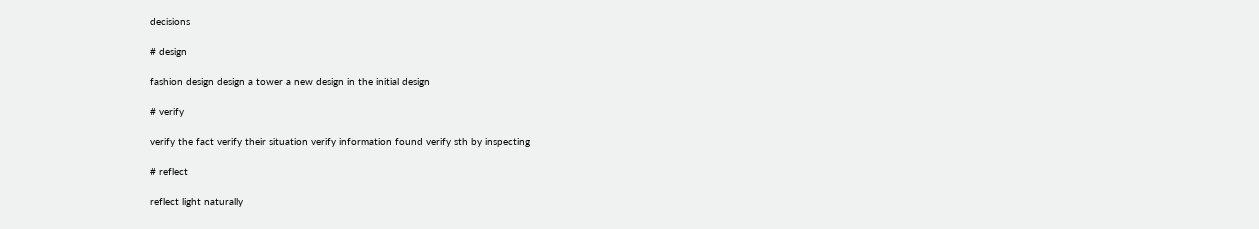decisions

# design

fashion design design a tower a new design in the initial design

# verify

verify the fact verify their situation verify information found verify sth by inspecting

# reflect

reflect light naturally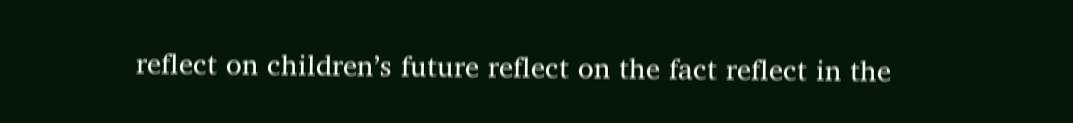reflect on children’s future reflect on the fact reflect in the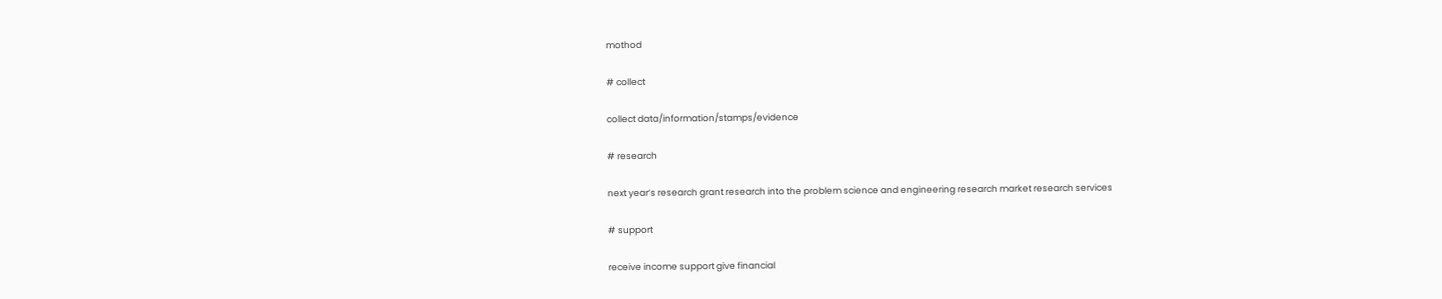mothod

# collect

collect data/information/stamps/evidence

# research

next year’s research grant research into the problem science and engineering research market research services

# support

receive income support give financial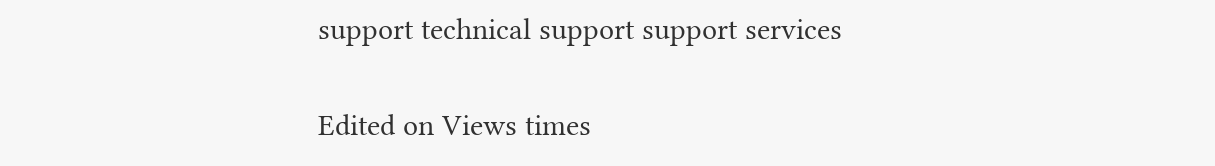support technical support support services

Edited on Views times